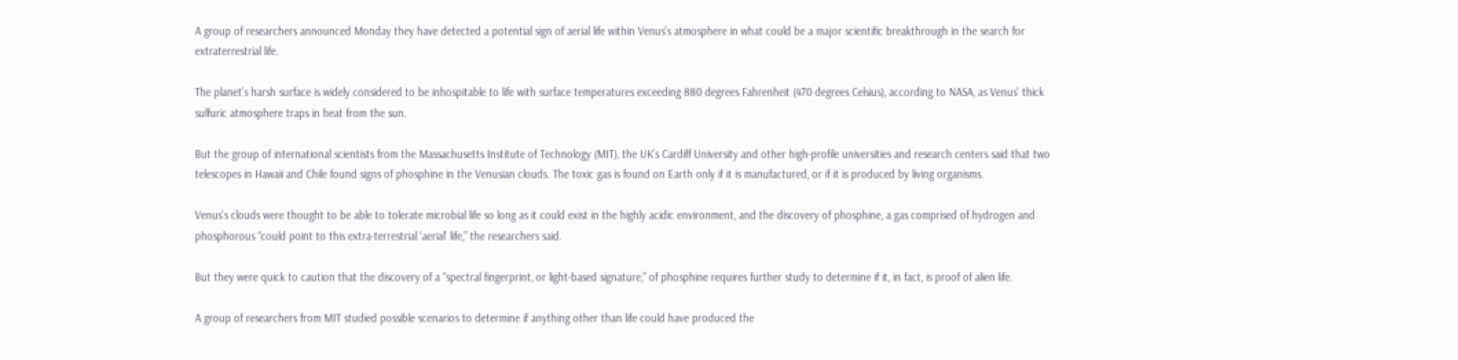A group of researchers announced Monday they have detected a potential sign of aerial life within Venus’s atmosphere in what could be a major scientific breakthrough in the search for extraterrestrial life.

The planet’s harsh surface is widely considered to be inhospitable to life with surface temperatures exceeding 880 degrees Fahrenheit (470 degrees Celsius), according to NASA, as Venus’ thick sulfuric atmosphere traps in heat from the sun.

But the group of international scientists from the Massachusetts Institute of Technology (MIT), the UK’s Cardiff University and other high-profile universities and research centers said that two telescopes in Hawaii and Chile found signs of phosphine in the Venusian clouds. The toxic gas is found on Earth only if it is manufactured, or if it is produced by living organisms.

Venus’s clouds were thought to be able to tolerate microbial life so long as it could exist in the highly acidic environment, and the discovery of phosphine, a gas comprised of hydrogen and phosphorous “could point to this extra-terrestrial ‘aerial’ life,” the researchers said.

But they were quick to caution that the discovery of a “spectral fingerprint, or light-based signature,” of phosphine requires further study to determine if it, in fact, is proof of alien life.

A group of researchers from MIT studied possible scenarios to determine if anything other than life could have produced the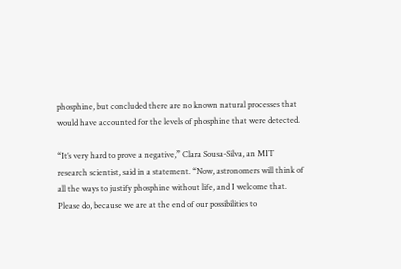phosphine, but concluded there are no known natural processes that would have accounted for the levels of phosphine that were detected.

“It’s very hard to prove a negative,” Clara Sousa-Silva, an MIT research scientist, said in a statement. “Now, astronomers will think of all the ways to justify phosphine without life, and I welcome that. Please do, because we are at the end of our possibilities to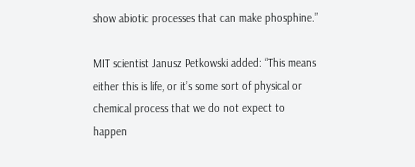show abiotic processes that can make phosphine.”

MIT scientist Janusz Petkowski added: “This means either this is life, or it’s some sort of physical or chemical process that we do not expect to happen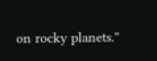on rocky planets.”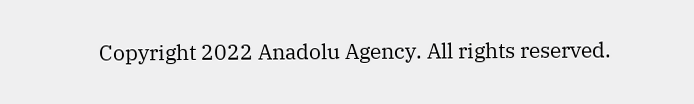Copyright 2022 Anadolu Agency. All rights reserved.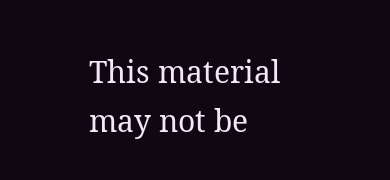This material may not be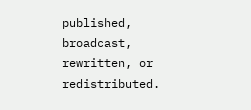published, broadcast, rewritten, or redistributed.